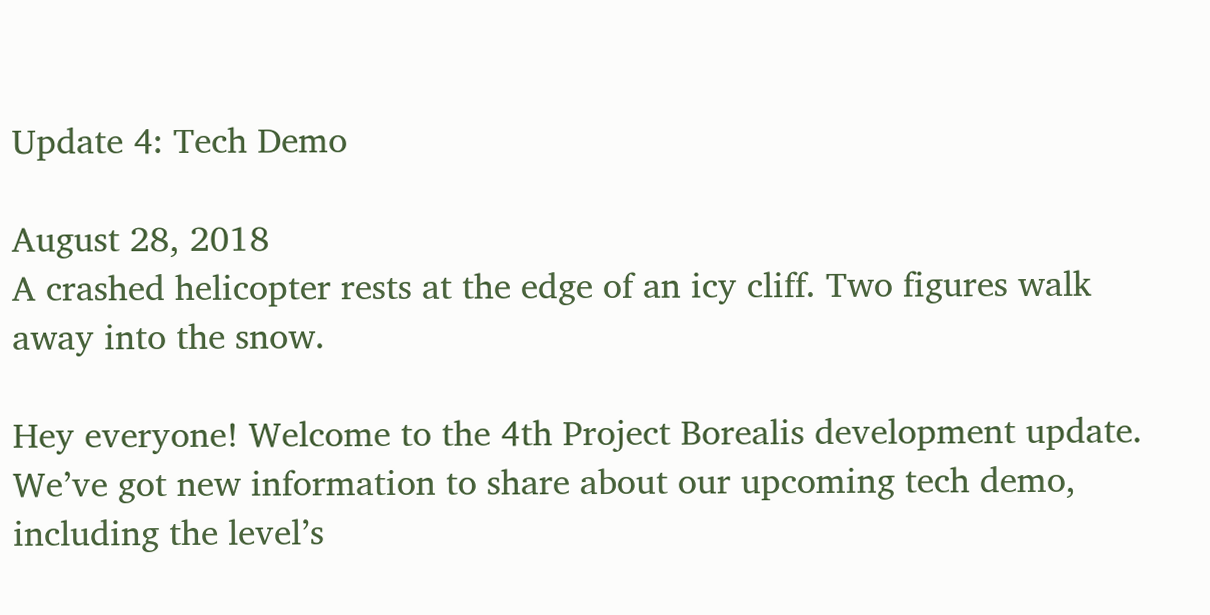Update 4: Tech Demo

August 28, 2018
A crashed helicopter rests at the edge of an icy cliff. Two figures walk away into the snow.

Hey everyone! Welcome to the 4th Project Borealis development update. We’ve got new information to share about our upcoming tech demo, including the level’s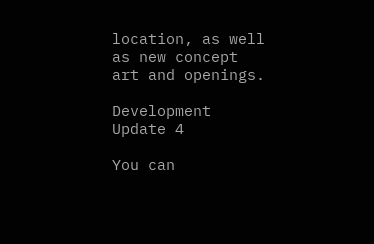location, as well as new concept art and openings.

Development Update 4

You can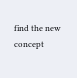find the new concept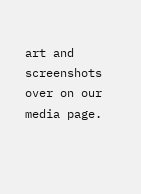art and screenshots over on our media page.